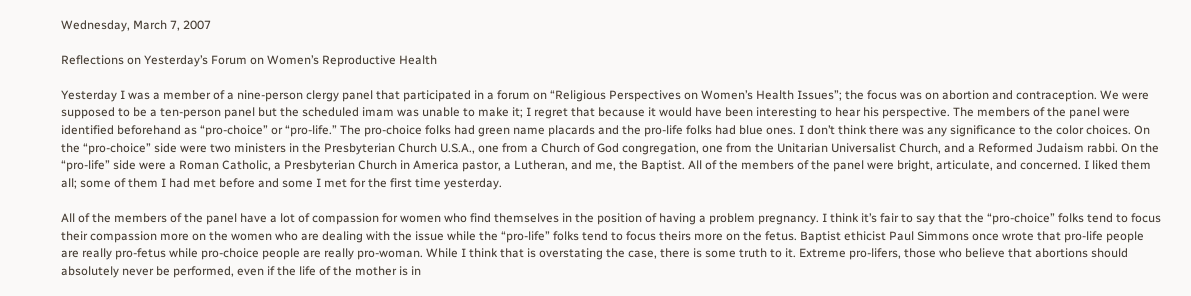Wednesday, March 7, 2007

Reflections on Yesterday’s Forum on Women’s Reproductive Health

Yesterday I was a member of a nine-person clergy panel that participated in a forum on “Religious Perspectives on Women’s Health Issues”; the focus was on abortion and contraception. We were supposed to be a ten-person panel but the scheduled imam was unable to make it; I regret that because it would have been interesting to hear his perspective. The members of the panel were identified beforehand as “pro-choice” or “pro-life.” The pro-choice folks had green name placards and the pro-life folks had blue ones. I don’t think there was any significance to the color choices. On the “pro-choice” side were two ministers in the Presbyterian Church U.S.A., one from a Church of God congregation, one from the Unitarian Universalist Church, and a Reformed Judaism rabbi. On the “pro-life” side were a Roman Catholic, a Presbyterian Church in America pastor, a Lutheran, and me, the Baptist. All of the members of the panel were bright, articulate, and concerned. I liked them all; some of them I had met before and some I met for the first time yesterday.

All of the members of the panel have a lot of compassion for women who find themselves in the position of having a problem pregnancy. I think it’s fair to say that the “pro-choice” folks tend to focus their compassion more on the women who are dealing with the issue while the “pro-life” folks tend to focus theirs more on the fetus. Baptist ethicist Paul Simmons once wrote that pro-life people are really pro-fetus while pro-choice people are really pro-woman. While I think that is overstating the case, there is some truth to it. Extreme pro-lifers, those who believe that abortions should absolutely never be performed, even if the life of the mother is in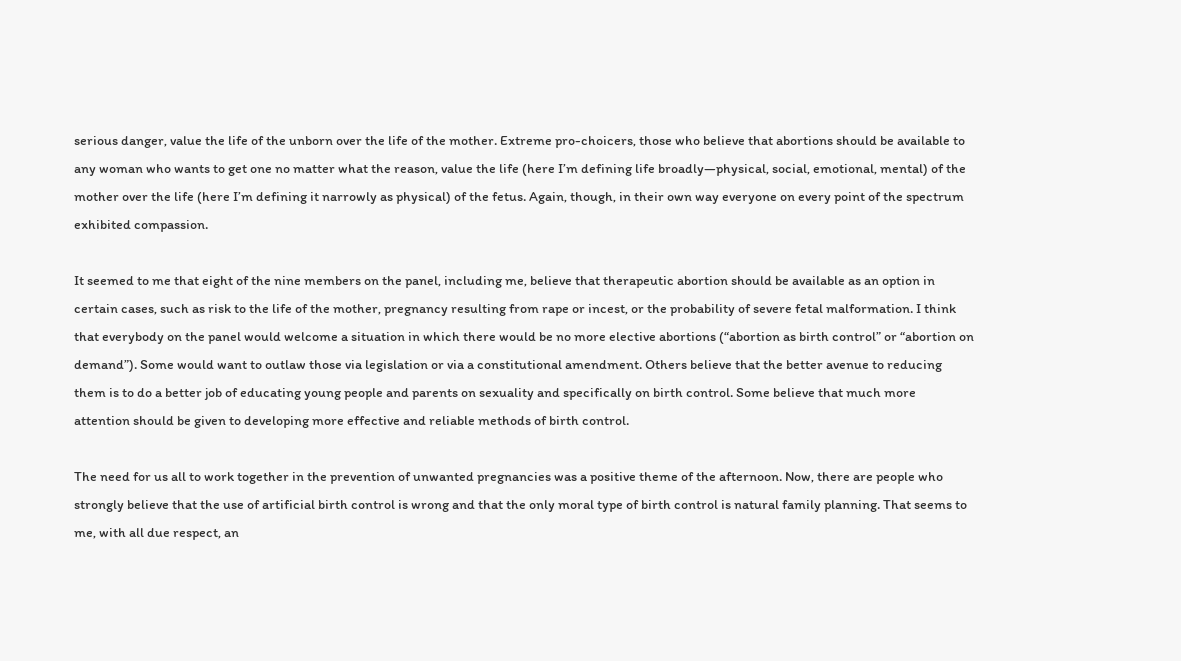serious danger, value the life of the unborn over the life of the mother. Extreme pro-choicers, those who believe that abortions should be available to any woman who wants to get one no matter what the reason, value the life (here I’m defining life broadly—physical, social, emotional, mental) of the mother over the life (here I’m defining it narrowly as physical) of the fetus. Again, though, in their own way everyone on every point of the spectrum exhibited compassion.

It seemed to me that eight of the nine members on the panel, including me, believe that therapeutic abortion should be available as an option in certain cases, such as risk to the life of the mother, pregnancy resulting from rape or incest, or the probability of severe fetal malformation. I think that everybody on the panel would welcome a situation in which there would be no more elective abortions (“abortion as birth control” or “abortion on demand”). Some would want to outlaw those via legislation or via a constitutional amendment. Others believe that the better avenue to reducing them is to do a better job of educating young people and parents on sexuality and specifically on birth control. Some believe that much more attention should be given to developing more effective and reliable methods of birth control.

The need for us all to work together in the prevention of unwanted pregnancies was a positive theme of the afternoon. Now, there are people who strongly believe that the use of artificial birth control is wrong and that the only moral type of birth control is natural family planning. That seems to me, with all due respect, an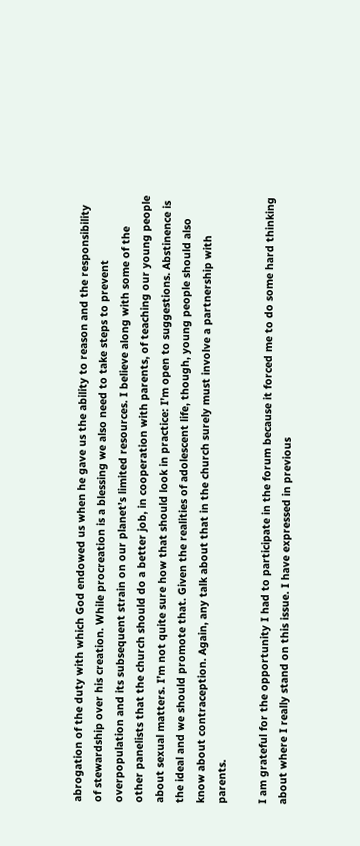abrogation of the duty with which God endowed us when he gave us the ability to reason and the responsibility of stewardship over his creation. While procreation is a blessing we also need to take steps to prevent overpopulation and its subsequent strain on our planet’s limited resources. I believe along with some of the other panelists that the church should do a better job, in cooperation with parents, of teaching our young people about sexual matters. I’m not quite sure how that should look in practice: I’m open to suggestions. Abstinence is the ideal and we should promote that. Given the realities of adolescent life, though, young people should also know about contraception. Again, any talk about that in the church surely must involve a partnership with parents.

I am grateful for the opportunity I had to participate in the forum because it forced me to do some hard thinking about where I really stand on this issue. I have expressed in previous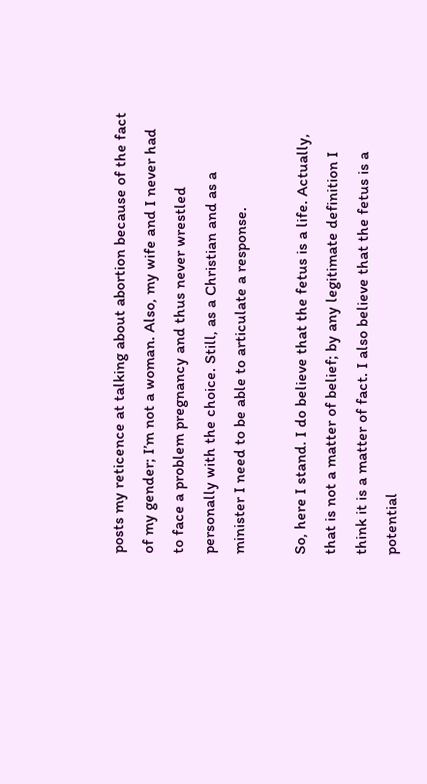posts my reticence at talking about abortion because of the fact of my gender; I’m not a woman. Also, my wife and I never had to face a problem pregnancy and thus never wrestled personally with the choice. Still, as a Christian and as a minister I need to be able to articulate a response.

So, here I stand. I do believe that the fetus is a life. Actually, that is not a matter of belief; by any legitimate definition I think it is a matter of fact. I also believe that the fetus is a potential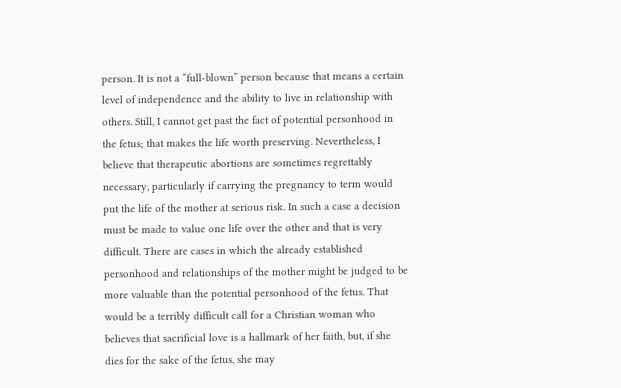person. It is not a “full-blown” person because that means a certain level of independence and the ability to live in relationship with others. Still, I cannot get past the fact of potential personhood in the fetus; that makes the life worth preserving. Nevertheless, I believe that therapeutic abortions are sometimes regrettably necessary, particularly if carrying the pregnancy to term would put the life of the mother at serious risk. In such a case a decision must be made to value one life over the other and that is very difficult. There are cases in which the already established personhood and relationships of the mother might be judged to be more valuable than the potential personhood of the fetus. That would be a terribly difficult call for a Christian woman who believes that sacrificial love is a hallmark of her faith, but, if she dies for the sake of the fetus, she may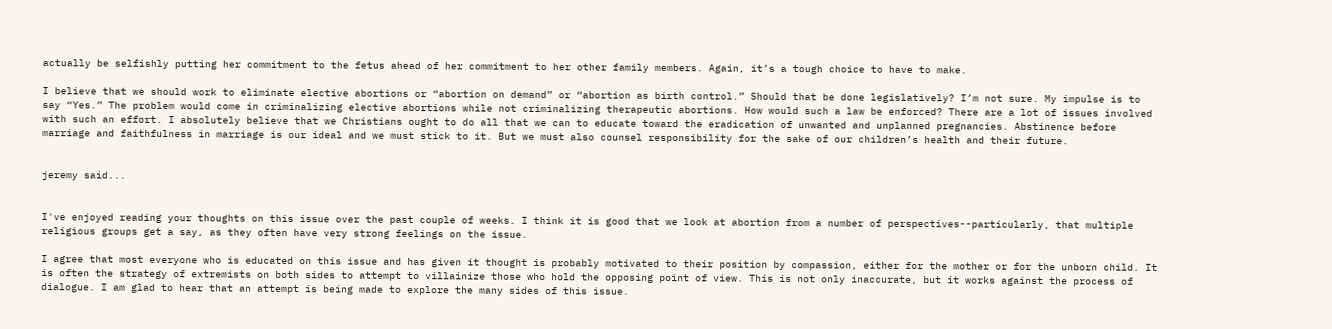actually be selfishly putting her commitment to the fetus ahead of her commitment to her other family members. Again, it’s a tough choice to have to make.

I believe that we should work to eliminate elective abortions or “abortion on demand” or “abortion as birth control.” Should that be done legislatively? I’m not sure. My impulse is to say “Yes.” The problem would come in criminalizing elective abortions while not criminalizing therapeutic abortions. How would such a law be enforced? There are a lot of issues involved with such an effort. I absolutely believe that we Christians ought to do all that we can to educate toward the eradication of unwanted and unplanned pregnancies. Abstinence before marriage and faithfulness in marriage is our ideal and we must stick to it. But we must also counsel responsibility for the sake of our children’s health and their future.


jeremy said...


I've enjoyed reading your thoughts on this issue over the past couple of weeks. I think it is good that we look at abortion from a number of perspectives--particularly, that multiple religious groups get a say, as they often have very strong feelings on the issue.

I agree that most everyone who is educated on this issue and has given it thought is probably motivated to their position by compassion, either for the mother or for the unborn child. It is often the strategy of extremists on both sides to attempt to villainize those who hold the opposing point of view. This is not only inaccurate, but it works against the process of dialogue. I am glad to hear that an attempt is being made to explore the many sides of this issue.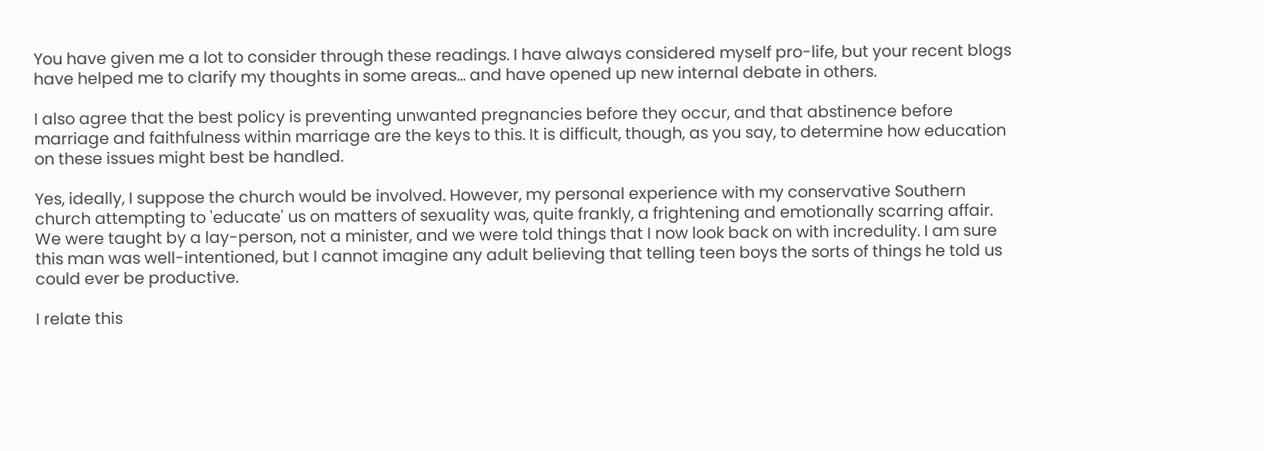You have given me a lot to consider through these readings. I have always considered myself pro-life, but your recent blogs have helped me to clarify my thoughts in some areas... and have opened up new internal debate in others.

I also agree that the best policy is preventing unwanted pregnancies before they occur, and that abstinence before marriage and faithfulness within marriage are the keys to this. It is difficult, though, as you say, to determine how education on these issues might best be handled.

Yes, ideally, I suppose the church would be involved. However, my personal experience with my conservative Southern church attempting to 'educate' us on matters of sexuality was, quite frankly, a frightening and emotionally scarring affair. We were taught by a lay-person, not a minister, and we were told things that I now look back on with incredulity. I am sure this man was well-intentioned, but I cannot imagine any adult believing that telling teen boys the sorts of things he told us could ever be productive.

I relate this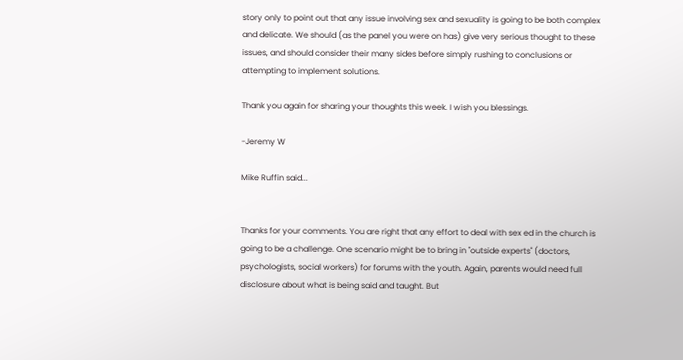story only to point out that any issue involving sex and sexuality is going to be both complex and delicate. We should (as the panel you were on has) give very serious thought to these issues, and should consider their many sides before simply rushing to conclusions or attempting to implement solutions.

Thank you again for sharing your thoughts this week. I wish you blessings.

-Jeremy W

Mike Ruffin said...


Thanks for your comments. You are right that any effort to deal with sex ed in the church is going to be a challenge. One scenario might be to bring in "outside experts" (doctors, psychologists, social workers) for forums with the youth. Again, parents would need full disclosure about what is being said and taught. But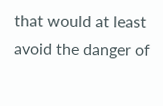that would at least avoid the danger of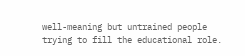well-meaning but untrained people trying to fill the educational role.